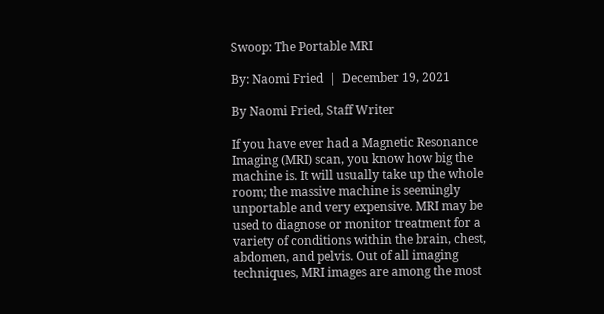Swoop: The Portable MRI

By: Naomi Fried  |  December 19, 2021

By Naomi Fried, Staff Writer

If you have ever had a Magnetic Resonance Imaging (MRI) scan, you know how big the machine is. It will usually take up the whole room; the massive machine is seemingly unportable and very expensive. MRI may be used to diagnose or monitor treatment for a variety of conditions within the brain, chest, abdomen, and pelvis. Out of all imaging techniques, MRI images are among the most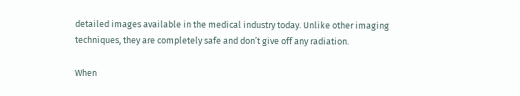detailed images available in the medical industry today. Unlike other imaging techniques, they are completely safe and don’t give off any radiation.

When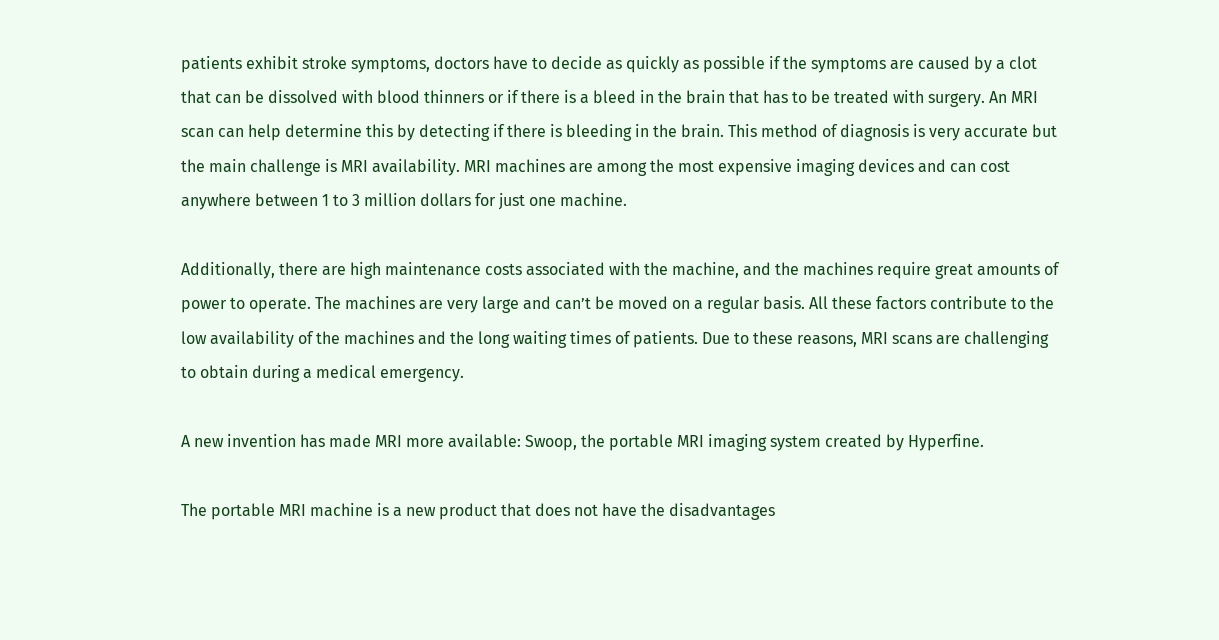patients exhibit stroke symptoms, doctors have to decide as quickly as possible if the symptoms are caused by a clot that can be dissolved with blood thinners or if there is a bleed in the brain that has to be treated with surgery. An MRI scan can help determine this by detecting if there is bleeding in the brain. This method of diagnosis is very accurate but the main challenge is MRI availability. MRI machines are among the most expensive imaging devices and can cost anywhere between 1 to 3 million dollars for just one machine.

Additionally, there are high maintenance costs associated with the machine, and the machines require great amounts of power to operate. The machines are very large and can’t be moved on a regular basis. All these factors contribute to the low availability of the machines and the long waiting times of patients. Due to these reasons, MRI scans are challenging to obtain during a medical emergency.

A new invention has made MRI more available: Swoop, the portable MRI imaging system created by Hyperfine.

The portable MRI machine is a new product that does not have the disadvantages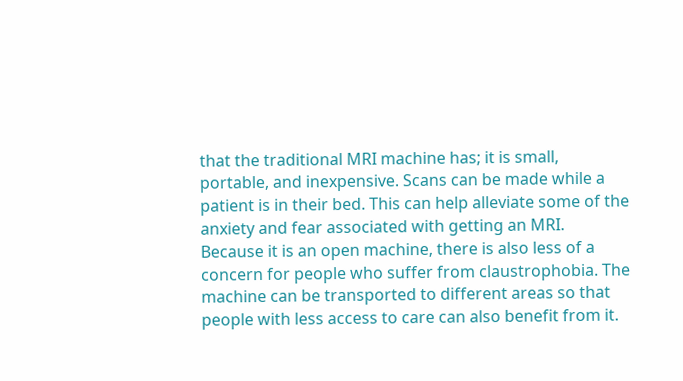that the traditional MRI machine has; it is small, portable, and inexpensive. Scans can be made while a patient is in their bed. This can help alleviate some of the anxiety and fear associated with getting an MRI. Because it is an open machine, there is also less of a concern for people who suffer from claustrophobia. The machine can be transported to different areas so that people with less access to care can also benefit from it.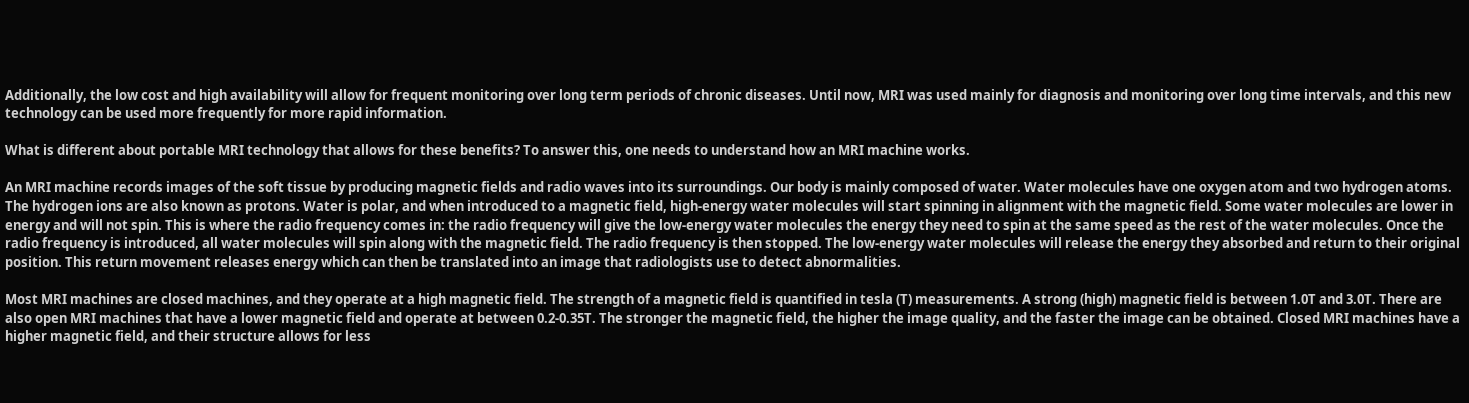Additionally, the low cost and high availability will allow for frequent monitoring over long term periods of chronic diseases. Until now, MRI was used mainly for diagnosis and monitoring over long time intervals, and this new technology can be used more frequently for more rapid information.

What is different about portable MRI technology that allows for these benefits? To answer this, one needs to understand how an MRI machine works.

An MRI machine records images of the soft tissue by producing magnetic fields and radio waves into its surroundings. Our body is mainly composed of water. Water molecules have one oxygen atom and two hydrogen atoms. The hydrogen ions are also known as protons. Water is polar, and when introduced to a magnetic field, high-energy water molecules will start spinning in alignment with the magnetic field. Some water molecules are lower in energy and will not spin. This is where the radio frequency comes in: the radio frequency will give the low-energy water molecules the energy they need to spin at the same speed as the rest of the water molecules. Once the radio frequency is introduced, all water molecules will spin along with the magnetic field. The radio frequency is then stopped. The low-energy water molecules will release the energy they absorbed and return to their original position. This return movement releases energy which can then be translated into an image that radiologists use to detect abnormalities.

Most MRI machines are closed machines, and they operate at a high magnetic field. The strength of a magnetic field is quantified in tesla (T) measurements. A strong (high) magnetic field is between 1.0T and 3.0T. There are also open MRI machines that have a lower magnetic field and operate at between 0.2-0.35T. The stronger the magnetic field, the higher the image quality, and the faster the image can be obtained. Closed MRI machines have a higher magnetic field, and their structure allows for less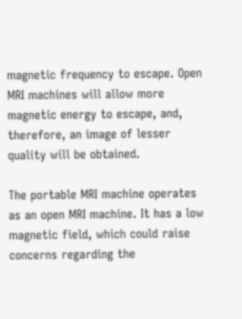magnetic frequency to escape. Open MRI machines will allow more magnetic energy to escape, and, therefore, an image of lesser quality will be obtained.

The portable MRI machine operates as an open MRI machine. It has a low magnetic field, which could raise concerns regarding the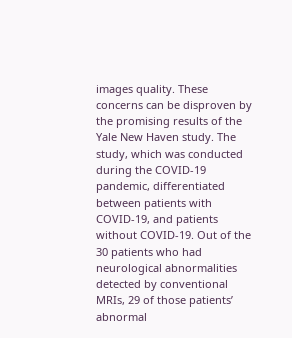images quality. These concerns can be disproven by the promising results of the Yale New Haven study. The study, which was conducted during the COVID-19 pandemic, differentiated between patients with COVID-19, and patients without COVID-19. Out of the 30 patients who had neurological abnormalities detected by conventional MRIs, 29 of those patients’ abnormal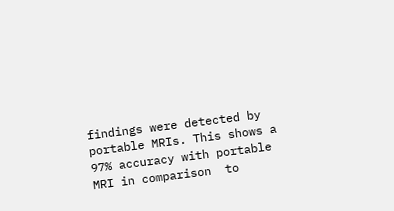findings were detected by portable MRIs. This shows a 97% accuracy with portable MRI in comparison  to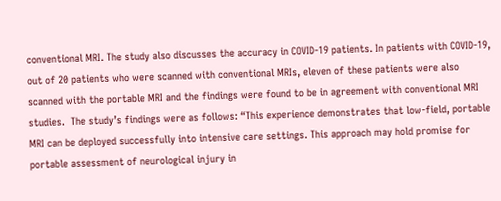conventional MRI. The study also discusses the accuracy in COVID-19 patients. In patients with COVID-19, out of 20 patients who were scanned with conventional MRIs, eleven of these patients were also scanned with the portable MRI and the findings were found to be in agreement with conventional MRI studies.  The study’s findings were as follows: “This experience demonstrates that low-field, portable MRI can be deployed successfully into intensive care settings. This approach may hold promise for portable assessment of neurological injury in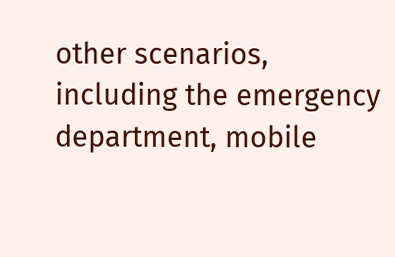other scenarios, including the emergency department, mobile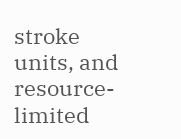stroke units, and resource-limited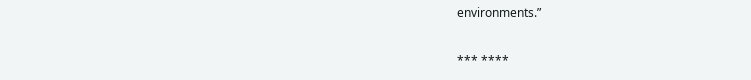environments.”

*** ****